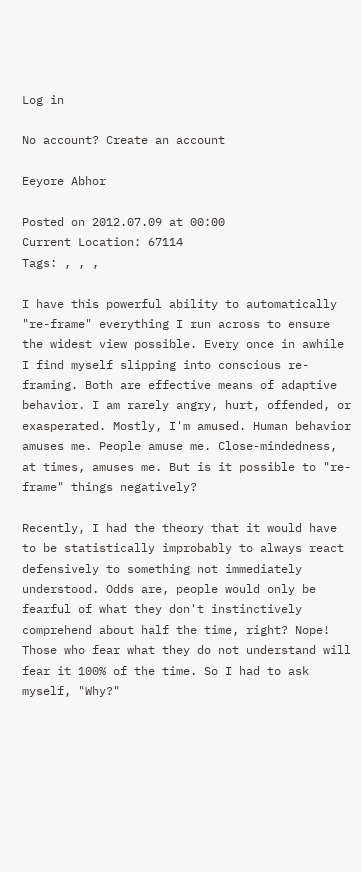Log in

No account? Create an account

Eeyore Abhor

Posted on 2012.07.09 at 00:00
Current Location: 67114
Tags: , , ,

I have this powerful ability to automatically "re-frame" everything I run across to ensure the widest view possible. Every once in awhile I find myself slipping into conscious re-framing. Both are effective means of adaptive behavior. I am rarely angry, hurt, offended, or exasperated. Mostly, I'm amused. Human behavior amuses me. People amuse me. Close-mindedness, at times, amuses me. But is it possible to "re-frame" things negatively?

Recently, I had the theory that it would have to be statistically improbably to always react defensively to something not immediately understood. Odds are, people would only be fearful of what they don't instinctively comprehend about half the time, right? Nope! Those who fear what they do not understand will fear it 100% of the time. So I had to ask myself, "Why?"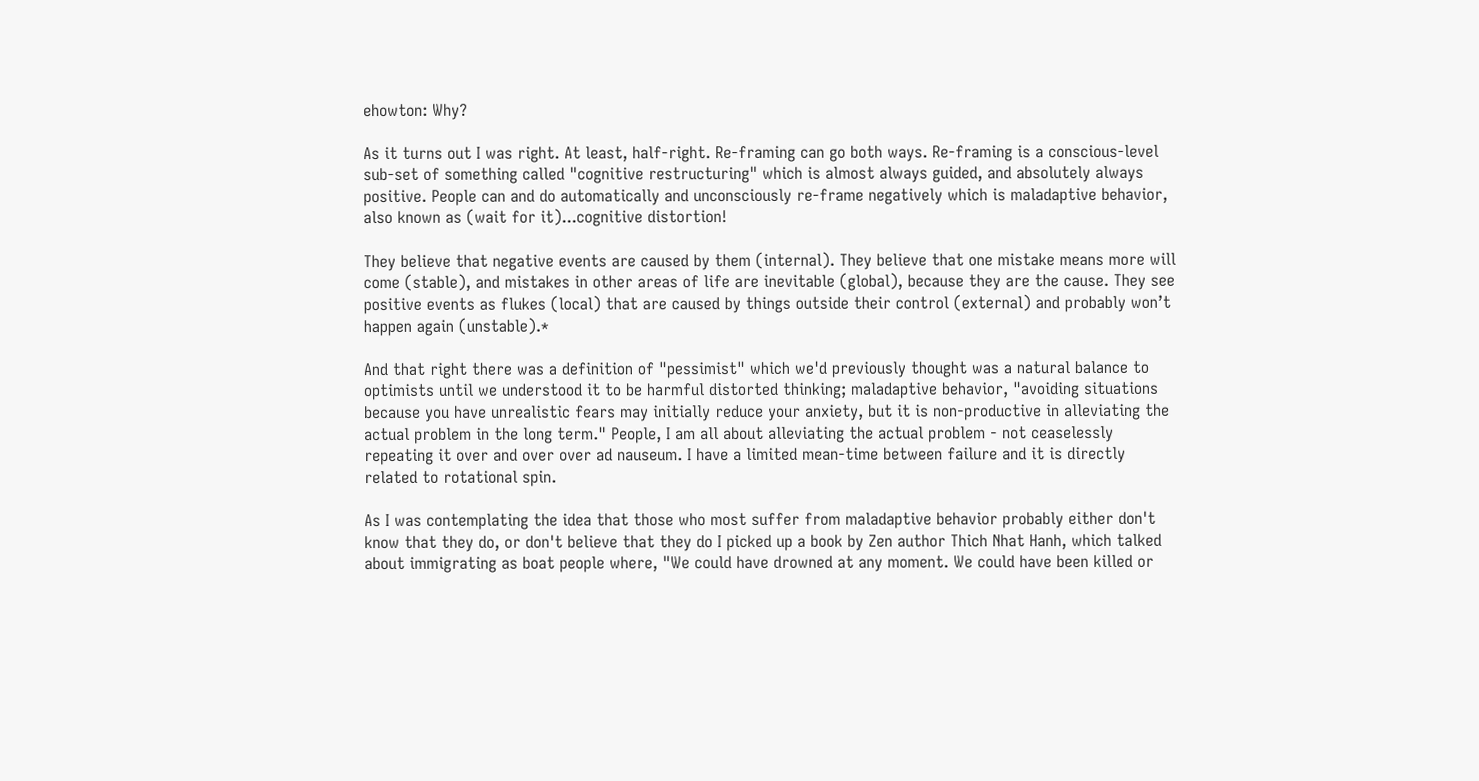ehowton: Why?

As it turns out I was right. At least, half-right. Re-framing can go both ways. Re-framing is a conscious-level sub-set of something called "cognitive restructuring" which is almost always guided, and absolutely always positive. People can and do automatically and unconsciously re-frame negatively which is maladaptive behavior, also known as (wait for it)...cognitive distortion!

They believe that negative events are caused by them (internal). They believe that one mistake means more will come (stable), and mistakes in other areas of life are inevitable (global), because they are the cause. They see positive events as flukes (local) that are caused by things outside their control (external) and probably won’t happen again (unstable).*

And that right there was a definition of "pessimist" which we'd previously thought was a natural balance to optimists until we understood it to be harmful distorted thinking; maladaptive behavior, "avoiding situations because you have unrealistic fears may initially reduce your anxiety, but it is non-productive in alleviating the actual problem in the long term." People, I am all about alleviating the actual problem - not ceaselessly repeating it over and over over ad nauseum. I have a limited mean-time between failure and it is directly related to rotational spin.

As I was contemplating the idea that those who most suffer from maladaptive behavior probably either don't know that they do, or don't believe that they do I picked up a book by Zen author Thich Nhat Hanh, which talked about immigrating as boat people where, "We could have drowned at any moment. We could have been killed or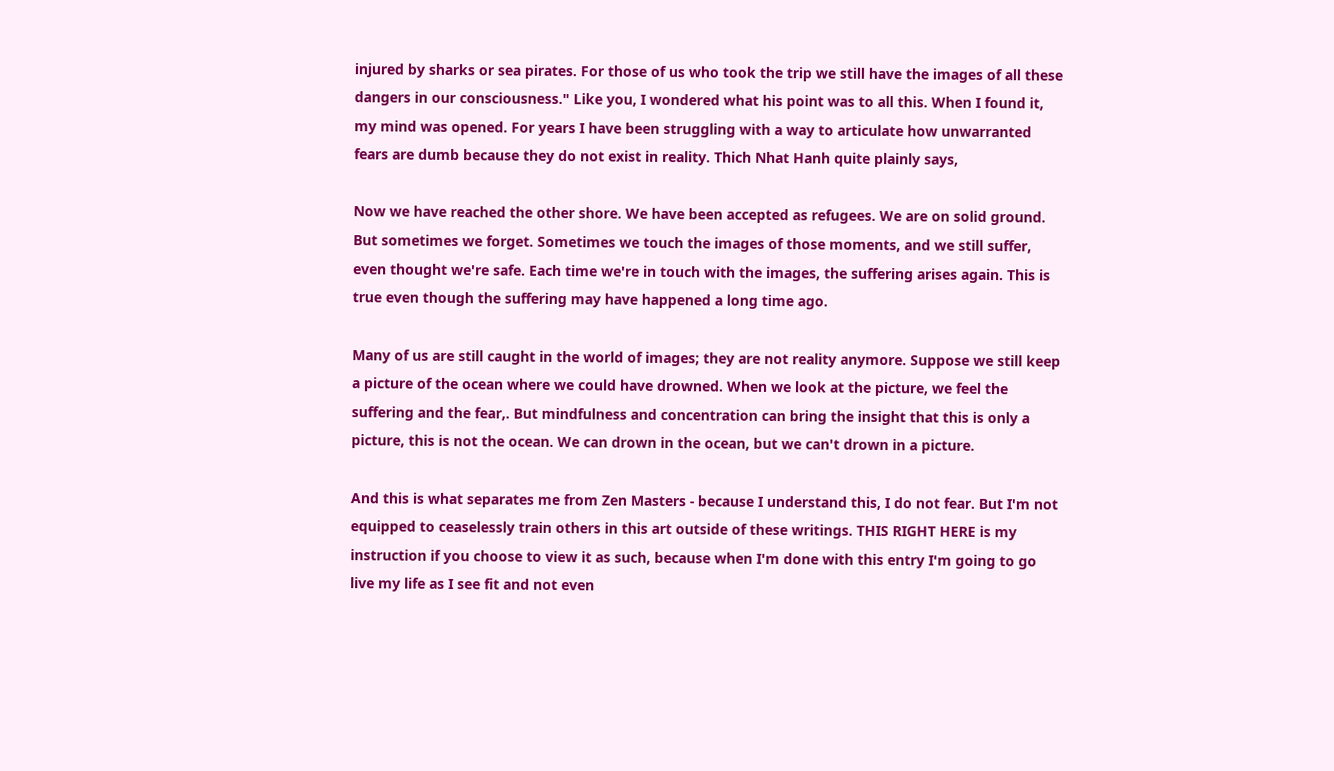injured by sharks or sea pirates. For those of us who took the trip we still have the images of all these dangers in our consciousness." Like you, I wondered what his point was to all this. When I found it, my mind was opened. For years I have been struggling with a way to articulate how unwarranted fears are dumb because they do not exist in reality. Thich Nhat Hanh quite plainly says,

Now we have reached the other shore. We have been accepted as refugees. We are on solid ground. But sometimes we forget. Sometimes we touch the images of those moments, and we still suffer, even thought we're safe. Each time we're in touch with the images, the suffering arises again. This is true even though the suffering may have happened a long time ago.

Many of us are still caught in the world of images; they are not reality anymore. Suppose we still keep a picture of the ocean where we could have drowned. When we look at the picture, we feel the suffering and the fear,. But mindfulness and concentration can bring the insight that this is only a picture, this is not the ocean. We can drown in the ocean, but we can't drown in a picture.

And this is what separates me from Zen Masters - because I understand this, I do not fear. But I'm not equipped to ceaselessly train others in this art outside of these writings. THIS RIGHT HERE is my instruction if you choose to view it as such, because when I'm done with this entry I'm going to go live my life as I see fit and not even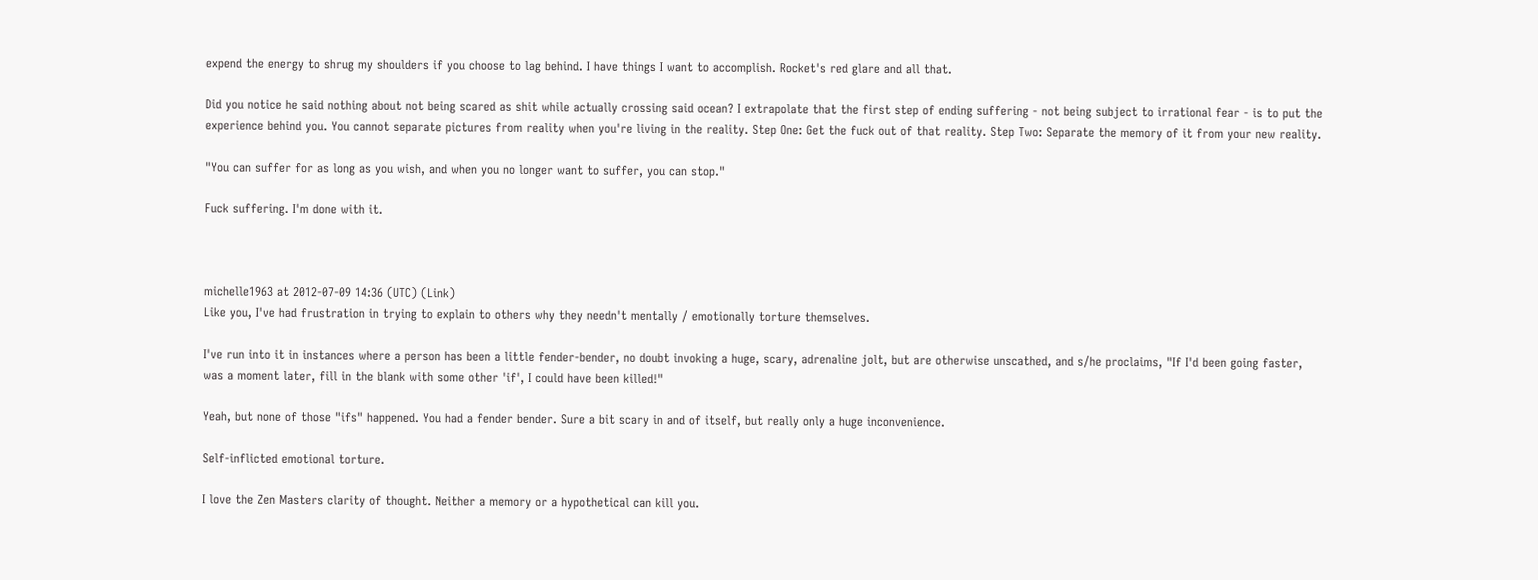expend the energy to shrug my shoulders if you choose to lag behind. I have things I want to accomplish. Rocket's red glare and all that.

Did you notice he said nothing about not being scared as shit while actually crossing said ocean? I extrapolate that the first step of ending suffering - not being subject to irrational fear - is to put the experience behind you. You cannot separate pictures from reality when you're living in the reality. Step One: Get the fuck out of that reality. Step Two: Separate the memory of it from your new reality.

"You can suffer for as long as you wish, and when you no longer want to suffer, you can stop."

Fuck suffering. I'm done with it.



michelle1963 at 2012-07-09 14:36 (UTC) (Link)
Like you, I've had frustration in trying to explain to others why they needn't mentally / emotionally torture themselves.

I've run into it in instances where a person has been a little fender-bender, no doubt invoking a huge, scary, adrenaline jolt, but are otherwise unscathed, and s/he proclaims, "If I'd been going faster, was a moment later, fill in the blank with some other 'if', I could have been killed!"

Yeah, but none of those "ifs" happened. You had a fender bender. Sure a bit scary in and of itself, but really only a huge inconvenience.

Self-inflicted emotional torture.

I love the Zen Masters clarity of thought. Neither a memory or a hypothetical can kill you.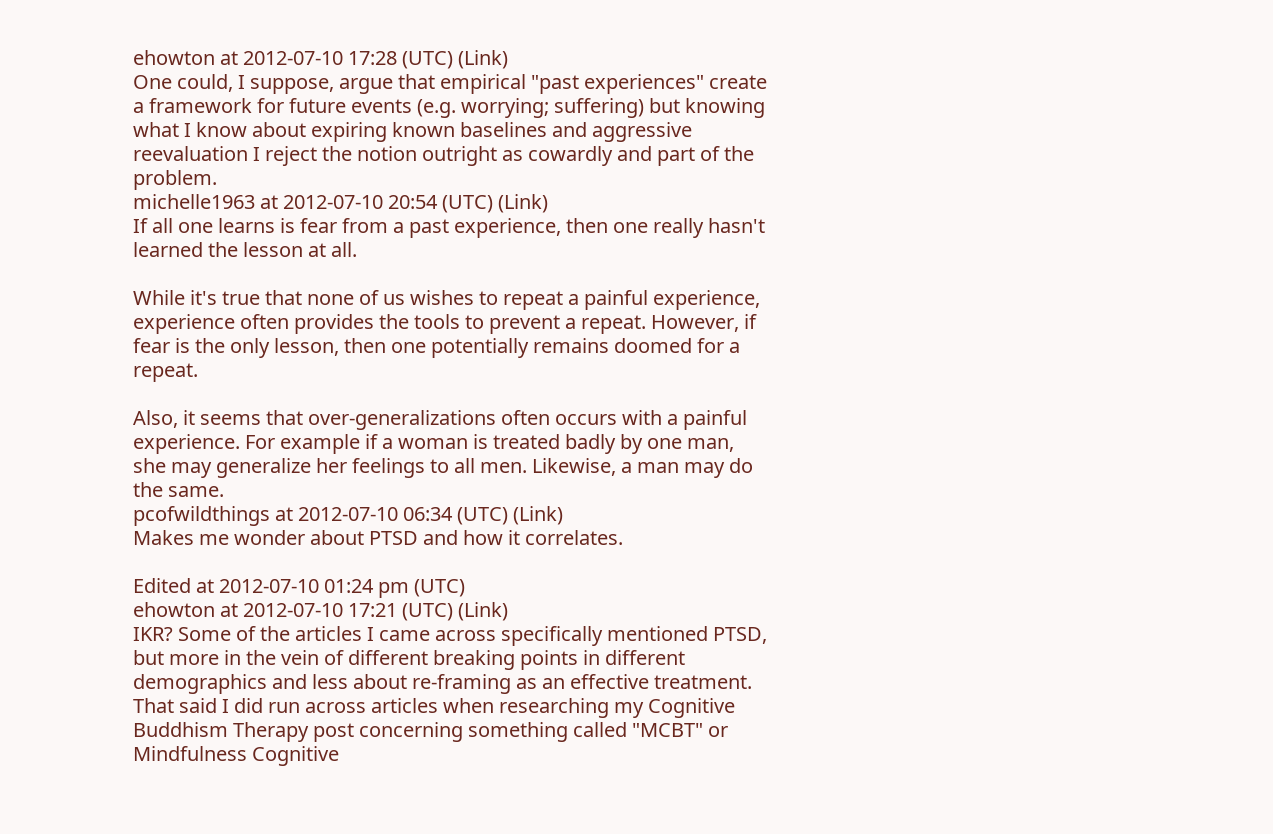ehowton at 2012-07-10 17:28 (UTC) (Link)
One could, I suppose, argue that empirical "past experiences" create a framework for future events (e.g. worrying; suffering) but knowing what I know about expiring known baselines and aggressive reevaluation I reject the notion outright as cowardly and part of the problem.
michelle1963 at 2012-07-10 20:54 (UTC) (Link)
If all one learns is fear from a past experience, then one really hasn't learned the lesson at all.

While it's true that none of us wishes to repeat a painful experience, experience often provides the tools to prevent a repeat. However, if fear is the only lesson, then one potentially remains doomed for a repeat.

Also, it seems that over-generalizations often occurs with a painful experience. For example if a woman is treated badly by one man, she may generalize her feelings to all men. Likewise, a man may do the same.
pcofwildthings at 2012-07-10 06:34 (UTC) (Link)
Makes me wonder about PTSD and how it correlates.

Edited at 2012-07-10 01:24 pm (UTC)
ehowton at 2012-07-10 17:21 (UTC) (Link)
IKR? Some of the articles I came across specifically mentioned PTSD, but more in the vein of different breaking points in different demographics and less about re-framing as an effective treatment. That said I did run across articles when researching my Cognitive Buddhism Therapy post concerning something called "MCBT" or Mindfulness Cognitive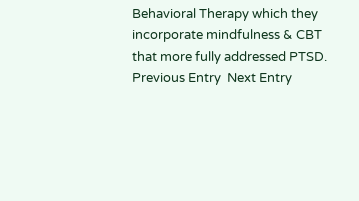Behavioral Therapy which they incorporate mindfulness & CBT that more fully addressed PTSD.
Previous Entry  Next Entry